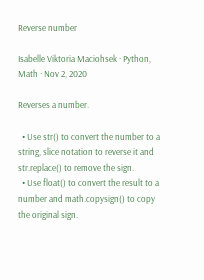Reverse number

Isabelle Viktoria Maciohsek · Python, Math · Nov 2, 2020

Reverses a number.

  • Use str() to convert the number to a string, slice notation to reverse it and str.replace() to remove the sign.
  • Use float() to convert the result to a number and math.copysign() to copy the original sign.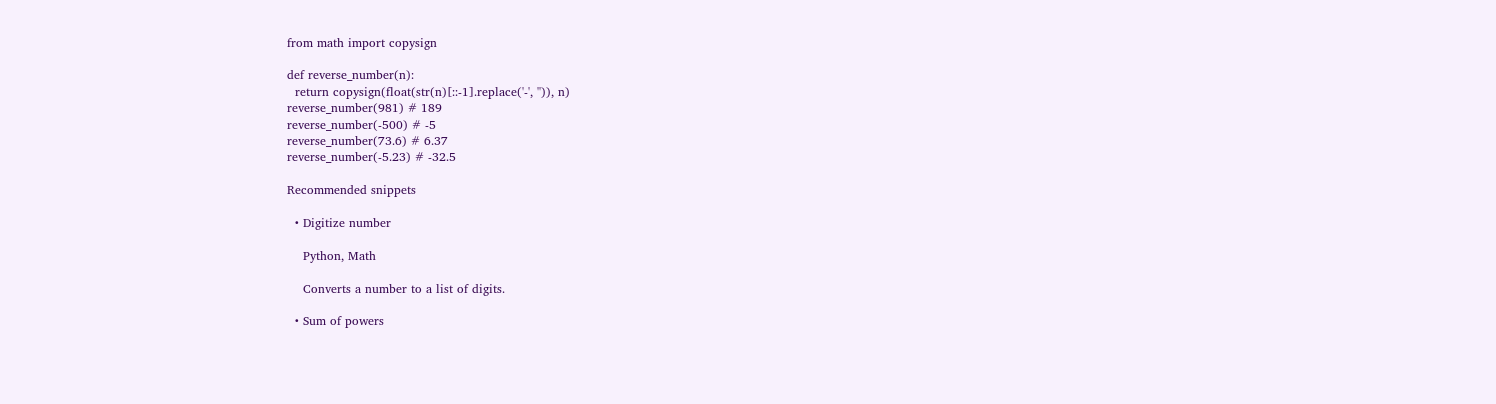from math import copysign

def reverse_number(n):
  return copysign(float(str(n)[::-1].replace('-', '')), n)
reverse_number(981) # 189
reverse_number(-500) # -5
reverse_number(73.6) # 6.37
reverse_number(-5.23) # -32.5

Recommended snippets

  • Digitize number

    Python, Math

    Converts a number to a list of digits.

  • Sum of powers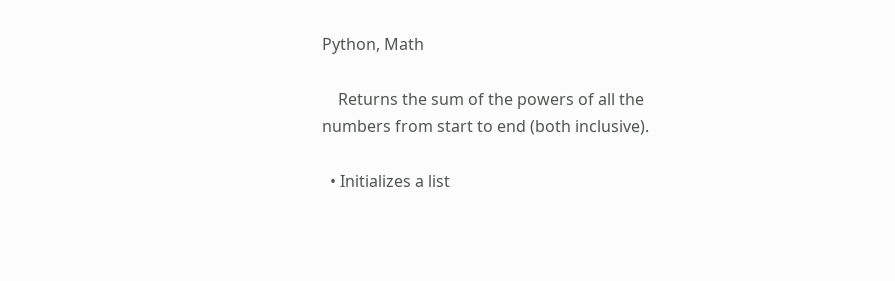Python, Math

    Returns the sum of the powers of all the numbers from start to end (both inclusive).

  • Initializes a list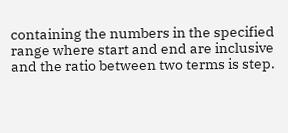containing the numbers in the specified range where start and end are inclusive and the ratio between two terms is step.